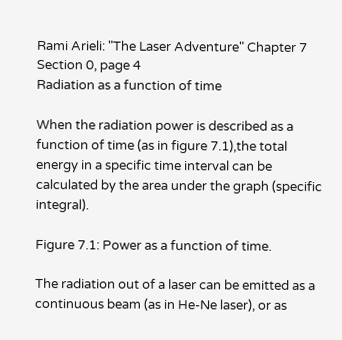Rami Arieli: "The Laser Adventure" Chapter 7 Section 0, page 4
Radiation as a function of time

When the radiation power is described as a function of time (as in figure 7.1),the total energy in a specific time interval can be calculated by the area under the graph (specific integral).

Figure 7.1: Power as a function of time.

The radiation out of a laser can be emitted as a continuous beam (as in He-Ne laser), or as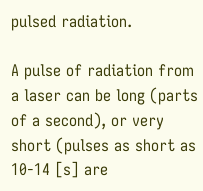pulsed radiation.

A pulse of radiation from a laser can be long (parts of a second), or very short (pulses as short as 10-14 [s] are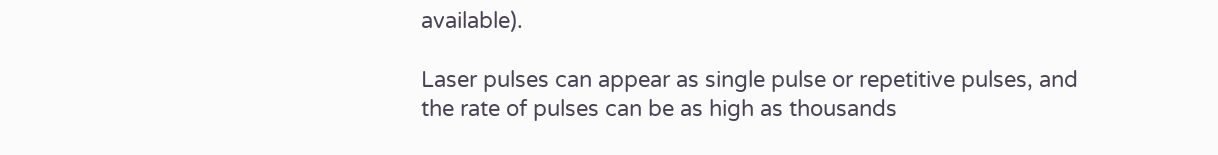available).

Laser pulses can appear as single pulse or repetitive pulses, and the rate of pulses can be as high as thousands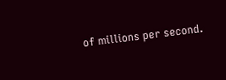of millions per second.